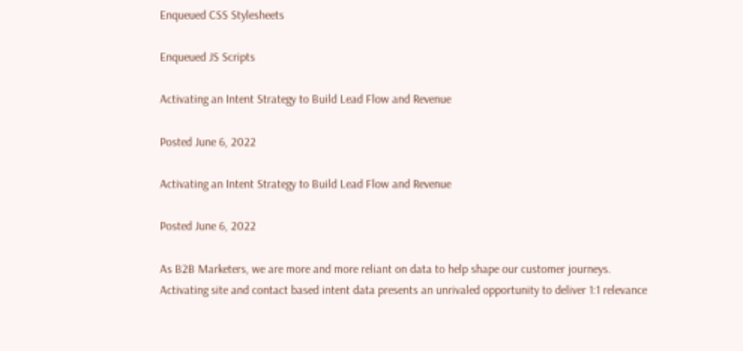Enqueued CSS Stylesheets

Enqueued JS Scripts

Activating an Intent Strategy to Build Lead Flow and Revenue

Posted June 6, 2022

Activating an Intent Strategy to Build Lead Flow and Revenue

Posted June 6, 2022

As B2B Marketers, we are more and more reliant on data to help shape our customer journeys. Activating site and contact based intent data presents an unrivaled opportunity to deliver 1:1 relevance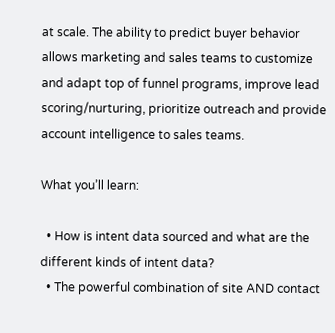at scale. The ability to predict buyer behavior allows marketing and sales teams to customize and adapt top of funnel programs, improve lead scoring/nurturing, prioritize outreach and provide account intelligence to sales teams.

What you’ll learn:

  • How is intent data sourced and what are the different kinds of intent data?
  • The powerful combination of site AND contact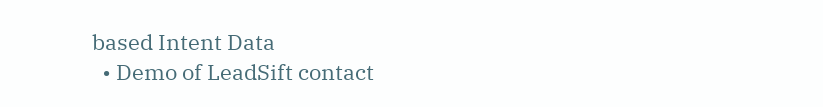based Intent Data
  • Demo of LeadSift contact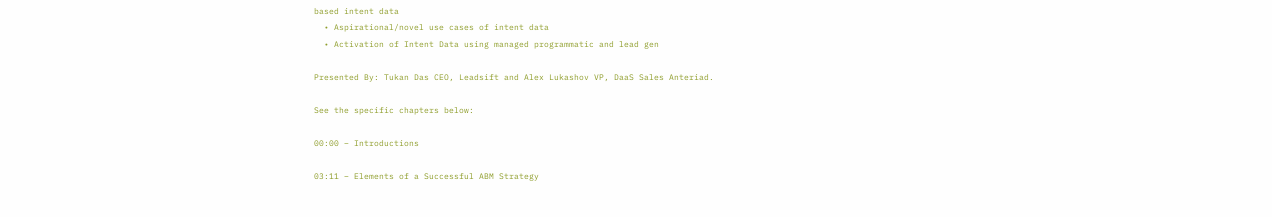based intent data
  • Aspirational/novel use cases of intent data
  • Activation of Intent Data using managed programmatic and lead gen

Presented By: Tukan Das CEO, Leadsift and Alex Lukashov VP, DaaS Sales Anteriad.

See the specific chapters below:

00:00 – Introductions

03:11 – Elements of a Successful ABM Strategy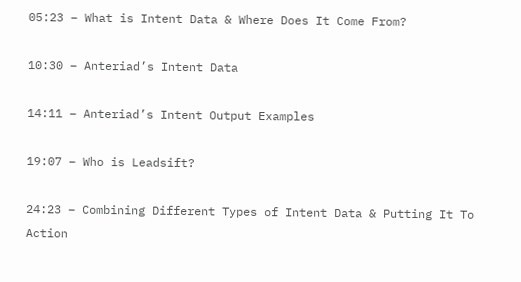05:23 – What is Intent Data & Where Does It Come From?

10:30 – Anteriad’s Intent Data

14:11 – Anteriad’s Intent Output Examples

19:07 – Who is Leadsift?

24:23 – Combining Different Types of Intent Data & Putting It To Action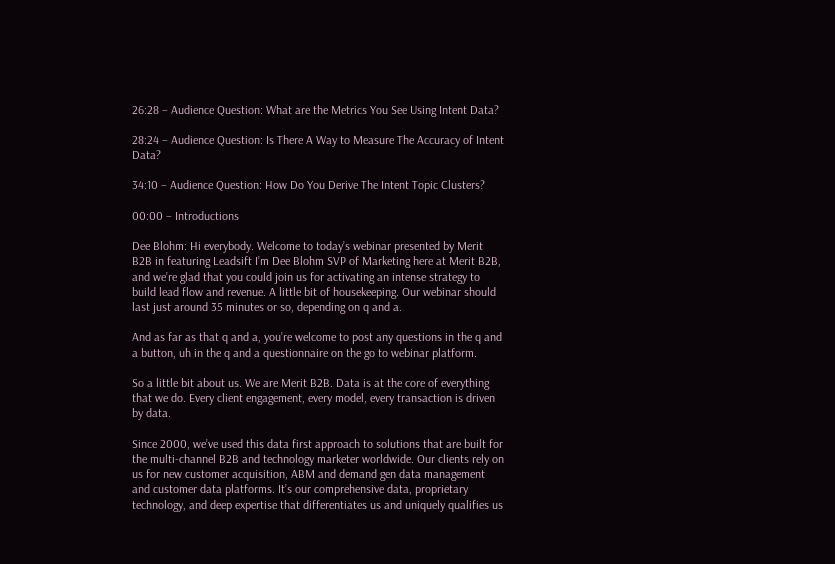26:28 – Audience Question: What are the Metrics You See Using Intent Data?

28:24 – Audience Question: Is There A Way to Measure The Accuracy of Intent Data?

34:10 – Audience Question: How Do You Derive The Intent Topic Clusters?

00:00 – Introductions

Dee Blohm: Hi everybody. Welcome to today’s webinar presented by Merit B2B in featuring Leadsift I’m Dee Blohm SVP of Marketing here at Merit B2B, and we’re glad that you could join us for activating an intense strategy to build lead flow and revenue. A little bit of housekeeping. Our webinar should last just around 35 minutes or so, depending on q and a.

And as far as that q and a, you’re welcome to post any questions in the q and a button, uh in the q and a questionnaire on the go to webinar platform.

So a little bit about us. We are Merit B2B. Data is at the core of everything that we do. Every client engagement, every model, every transaction is driven by data.

Since 2000, we’ve used this data first approach to solutions that are built for the multi-channel B2B and technology marketer worldwide. Our clients rely on us for new customer acquisition, ABM and demand gen data management and customer data platforms. It’s our comprehensive data, proprietary technology, and deep expertise that differentiates us and uniquely qualifies us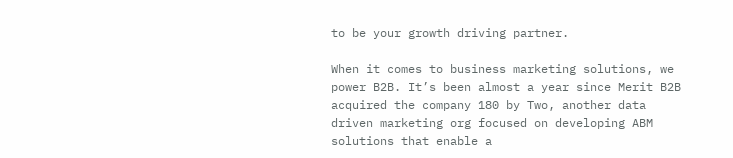to be your growth driving partner.

When it comes to business marketing solutions, we power B2B. It’s been almost a year since Merit B2B acquired the company 180 by Two, another data driven marketing org focused on developing ABM solutions that enable a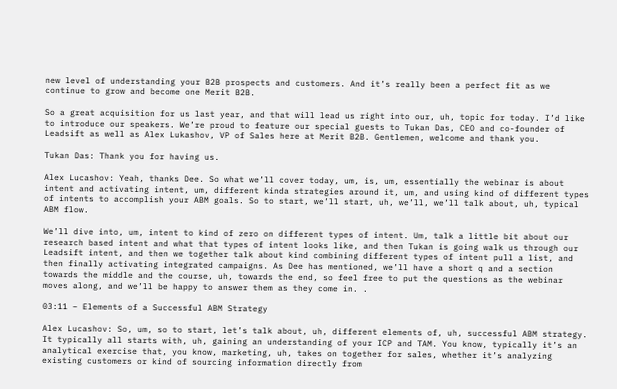new level of understanding your B2B prospects and customers. And it’s really been a perfect fit as we continue to grow and become one Merit B2B.

So a great acquisition for us last year, and that will lead us right into our, uh, topic for today. I’d like to introduce our speakers. We’re proud to feature our special guests to Tukan Das, CEO and co-founder of Leadsift as well as Alex Lukashov, VP of Sales here at Merit B2B. Gentlemen, welcome and thank you.

Tukan Das: Thank you for having us.

Alex Lucashov: Yeah, thanks Dee. So what we’ll cover today, um, is, um, essentially the webinar is about intent and activating intent, um, different kinda strategies around it, um, and using kind of different types of intents to accomplish your ABM goals. So to start, we’ll start, uh, we’ll, we’ll talk about, uh, typical ABM flow.

We’ll dive into, um, intent to kind of zero on different types of intent. Um, talk a little bit about our research based intent and what that types of intent looks like, and then Tukan is going walk us through our Leadsift intent, and then we together talk about kind combining different types of intent pull a list, and then finally activating integrated campaigns. As Dee has mentioned, we’ll have a short q and a section towards the middle and the course, uh, towards the end, so feel free to put the questions as the webinar moves along, and we’ll be happy to answer them as they come in. .

03:11 – Elements of a Successful ABM Strategy

Alex Lucashov: So, um, so to start, let’s talk about, uh, different elements of, uh, successful ABM strategy. It typically all starts with, uh, gaining an understanding of your ICP and TAM. You know, typically it’s an analytical exercise that, you know, marketing, uh, takes on together for sales, whether it’s analyzing existing customers or kind of sourcing information directly from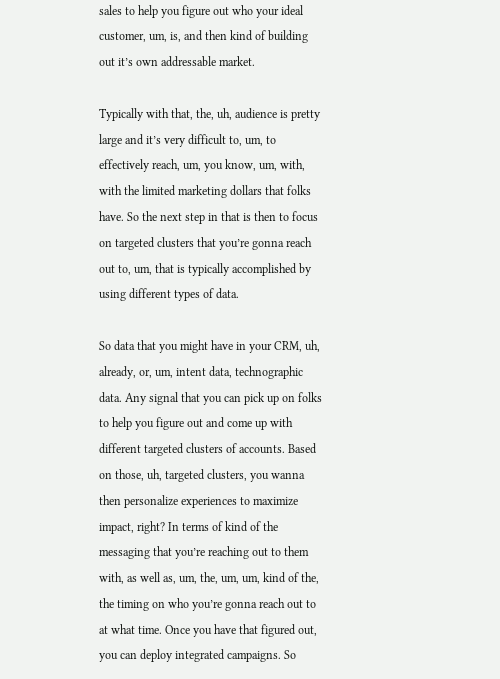sales to help you figure out who your ideal customer, um, is, and then kind of building out it’s own addressable market.

Typically with that, the, uh, audience is pretty large and it’s very difficult to, um, to effectively reach, um, you know, um, with, with the limited marketing dollars that folks have. So the next step in that is then to focus on targeted clusters that you’re gonna reach out to, um, that is typically accomplished by using different types of data.

So data that you might have in your CRM, uh, already, or, um, intent data, technographic data. Any signal that you can pick up on folks to help you figure out and come up with different targeted clusters of accounts. Based on those, uh, targeted clusters, you wanna then personalize experiences to maximize impact, right? In terms of kind of the messaging that you’re reaching out to them with, as well as, um, the, um, um, kind of the, the timing on who you’re gonna reach out to at what time. Once you have that figured out, you can deploy integrated campaigns. So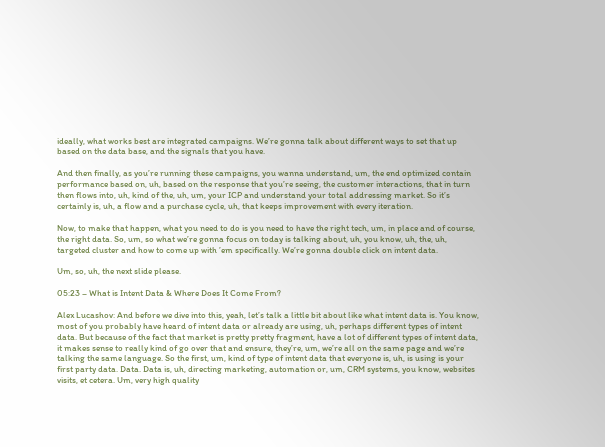ideally, what works best are integrated campaigns. We’re gonna talk about different ways to set that up based on the data base, and the signals that you have.

And then finally, as you’re running these campaigns, you wanna understand, um, the end optimized contain performance based on, uh, based on the response that you’re seeing, the customer interactions, that in turn then flows into, uh, kind of the, uh, um, your ICP and understand your total addressing market. So it’s certainly is, uh, a flow and a purchase cycle, uh, that keeps improvement with every iteration.

Now, to make that happen, what you need to do is you need to have the right tech, um, in place and of course, the right data. So, um, so what we’re gonna focus on today is talking about, uh, you know, uh, the, uh, targeted cluster and how to come up with ’em specifically. We’re gonna double click on intent data.

Um, so, uh, the next slide please.

05:23 – What is Intent Data & Where Does It Come From?

Alex Lucashov: And before we dive into this, yeah, let’s talk a little bit about like what intent data is. You know, most of you probably have heard of intent data or already are using, uh, perhaps different types of intent data. But because of the fact that market is pretty pretty fragment, have a lot of different types of intent data, it makes sense to really kind of go over that and ensure, they’re, um, we’re all on the same page and we’re talking the same language. So the first, um, kind of type of intent data that everyone is, uh, is using is your first party data. Data. Data is, uh, directing marketing, automation or, um, CRM systems, you know, websites visits, et cetera. Um, very high quality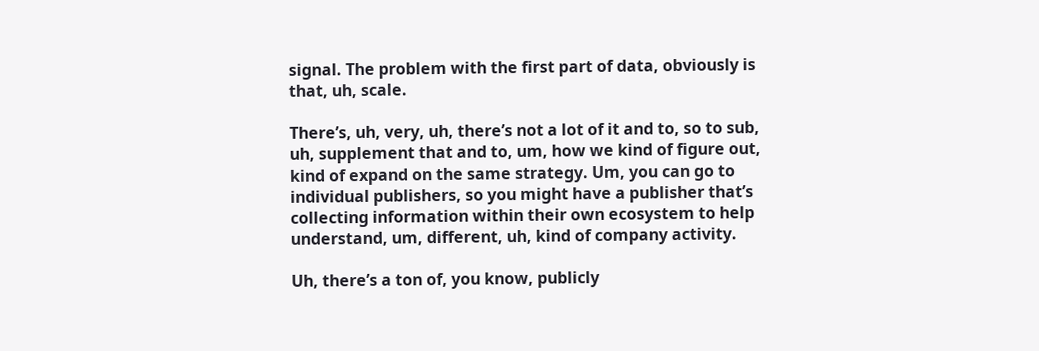signal. The problem with the first part of data, obviously is that, uh, scale.

There’s, uh, very, uh, there’s not a lot of it and to, so to sub, uh, supplement that and to, um, how we kind of figure out, kind of expand on the same strategy. Um, you can go to individual publishers, so you might have a publisher that’s collecting information within their own ecosystem to help understand, um, different, uh, kind of company activity.

Uh, there’s a ton of, you know, publicly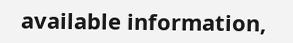available information,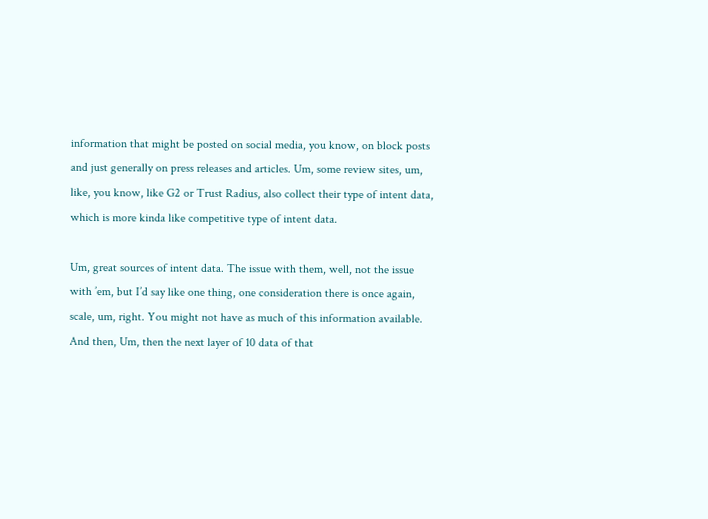information that might be posted on social media, you know, on block posts and just generally on press releases and articles. Um, some review sites, um, like, you know, like G2 or Trust Radius, also collect their type of intent data, which is more kinda like competitive type of intent data.

Um, great sources of intent data. The issue with them, well, not the issue with ’em, but I’d say like one thing, one consideration there is once again, scale, um, right. You might not have as much of this information available. And then, Um, then the next layer of 10 data of that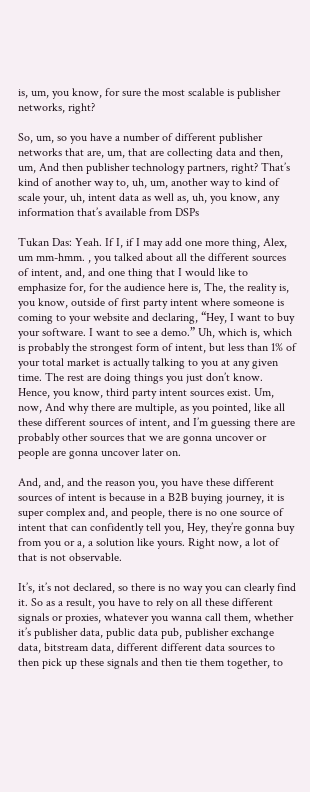is, um, you know, for sure the most scalable is publisher networks, right?

So, um, so you have a number of different publisher networks that are, um, that are collecting data and then, um, And then publisher technology partners, right? That’s kind of another way to, uh, um, another way to kind of scale your, uh, intent data as well as, uh, you know, any information that’s available from DSPs

Tukan Das: Yeah. If I, if I may add one more thing, Alex, um mm-hmm. , you talked about all the different sources of intent, and, and one thing that I would like to emphasize for, for the audience here is, The, the reality is, you know, outside of first party intent where someone is coming to your website and declaring, “Hey, I want to buy your software. I want to see a demo.” Uh, which is, which is probably the strongest form of intent, but less than 1% of your total market is actually talking to you at any given time. The rest are doing things you just don’t know. Hence, you know, third party intent sources exist. Um, now, And why there are multiple, as you pointed, like all these different sources of intent, and I’m guessing there are probably other sources that we are gonna uncover or people are gonna uncover later on.

And, and, and the reason you, you have these different sources of intent is because in a B2B buying journey, it is super complex and, and people, there is no one source of intent that can confidently tell you, Hey, they’re gonna buy from you or a, a solution like yours. Right now, a lot of that is not observable.

It’s, it’s not declared, so there is no way you can clearly find it. So as a result, you have to rely on all these different signals or proxies, whatever you wanna call them, whether it’s publisher data, public data pub, publisher exchange data, bitstream data, different different data sources to then pick up these signals and then tie them together, to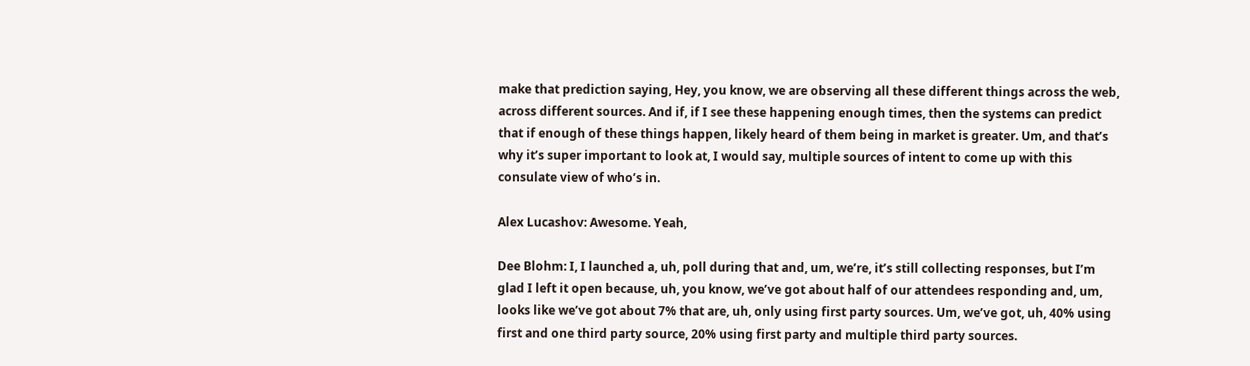make that prediction saying, Hey, you know, we are observing all these different things across the web, across different sources. And if, if I see these happening enough times, then the systems can predict that if enough of these things happen, likely heard of them being in market is greater. Um, and that’s why it’s super important to look at, I would say, multiple sources of intent to come up with this consulate view of who’s in.

Alex Lucashov: Awesome. Yeah,

Dee Blohm: I, I launched a, uh, poll during that and, um, we’re, it’s still collecting responses, but I’m glad I left it open because, uh, you know, we’ve got about half of our attendees responding and, um, looks like we’ve got about 7% that are, uh, only using first party sources. Um, we’ve got, uh, 40% using first and one third party source, 20% using first party and multiple third party sources.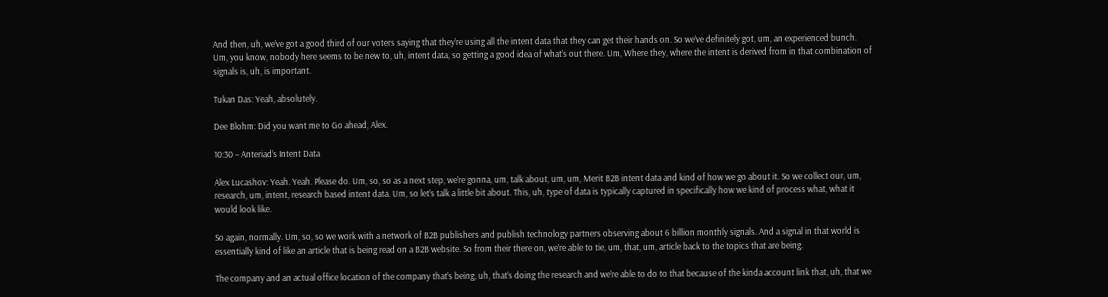And then, uh, we’ve got a good third of our voters saying that they’re using all the intent data that they can get their hands on. So we’ve definitely got, um, an experienced bunch. Um, you know, nobody here seems to be new to, uh, intent data, so getting a good idea of what’s out there. Um, Where they, where the intent is derived from in that combination of signals is, uh, is important.

Tukan Das: Yeah, absolutely.

Dee Blohm: Did you want me to Go ahead, Alex.

10:30 – Anteriad’s Intent Data

Alex Lucashov: Yeah. Yeah. Please do. Um, so, so as a next step, we’re gonna, um, talk about, um, um, Merit B2B intent data and kind of how we go about it. So we collect our, um, research, um, intent, research based intent data. Um, so let’s talk a little bit about. This, uh, type of data is typically captured in specifically how we kind of process what, what it would look like.

So again, normally. Um, so, so we work with a network of B2B publishers and publish technology partners observing about 6 billion monthly signals. And a signal in that world is essentially kind of like an article that is being read on a B2B website. So from their there on, we’re able to tie, um, that, um, article back to the topics that are being.

The company and an actual office location of the company that’s being, uh, that’s doing the research and we’re able to do to that because of the kinda account link that, uh, that we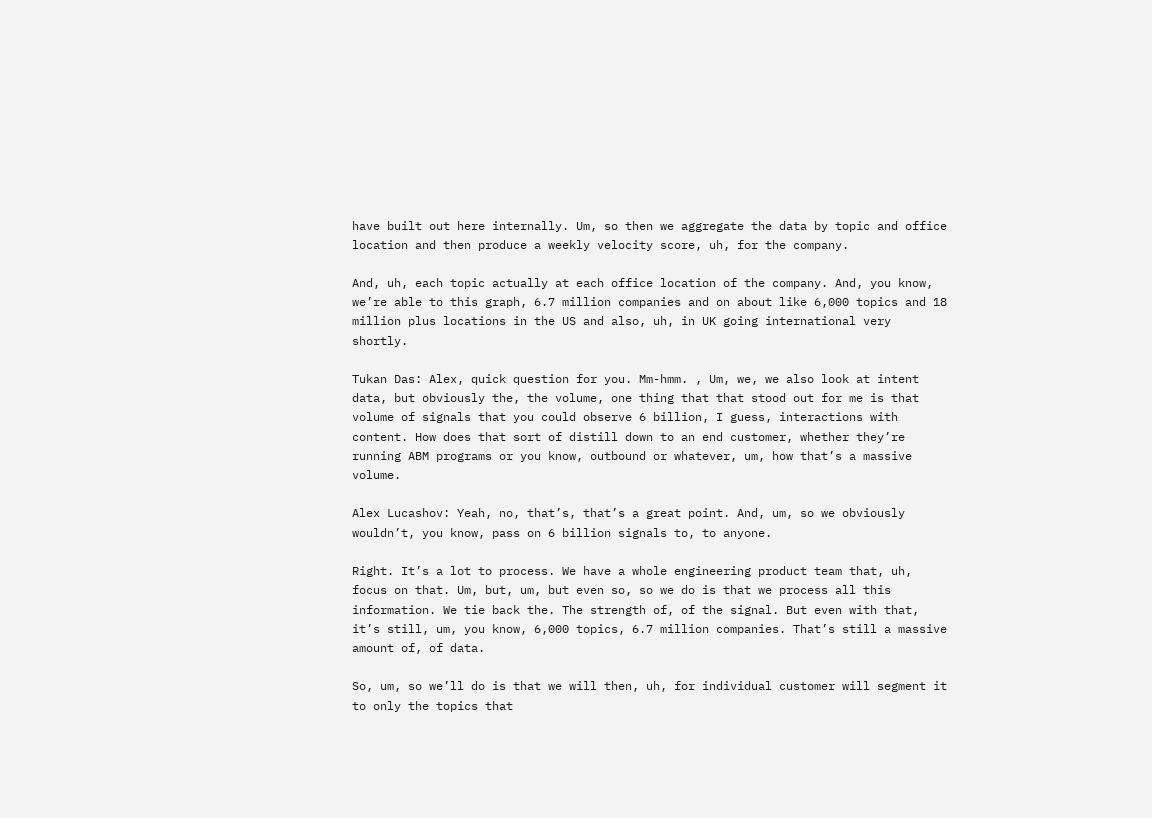have built out here internally. Um, so then we aggregate the data by topic and office location and then produce a weekly velocity score, uh, for the company.

And, uh, each topic actually at each office location of the company. And, you know, we’re able to this graph, 6.7 million companies and on about like 6,000 topics and 18 million plus locations in the US and also, uh, in UK going international very shortly.

Tukan Das: Alex, quick question for you. Mm-hmm. , Um, we, we also look at intent data, but obviously the, the volume, one thing that that stood out for me is that volume of signals that you could observe 6 billion, I guess, interactions with content. How does that sort of distill down to an end customer, whether they’re running ABM programs or you know, outbound or whatever, um, how that’s a massive volume.

Alex Lucashov: Yeah, no, that’s, that’s a great point. And, um, so we obviously wouldn’t, you know, pass on 6 billion signals to, to anyone.

Right. It’s a lot to process. We have a whole engineering product team that, uh, focus on that. Um, but, um, but even so, so we do is that we process all this information. We tie back the. The strength of, of the signal. But even with that, it’s still, um, you know, 6,000 topics, 6.7 million companies. That’s still a massive amount of, of data.

So, um, so we’ll do is that we will then, uh, for individual customer will segment it to only the topics that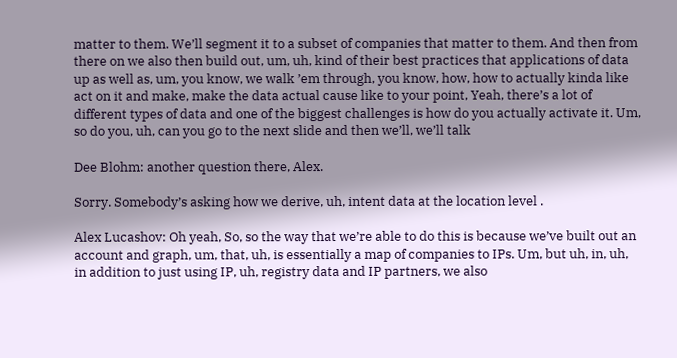matter to them. We’ll segment it to a subset of companies that matter to them. And then from there on we also then build out, um, uh, kind of their best practices that applications of data up as well as, um, you know, we walk ’em through, you know, how, how to actually kinda like act on it and make, make the data actual cause like to your point, Yeah, there’s a lot of different types of data and one of the biggest challenges is how do you actually activate it. Um, so do you, uh, can you go to the next slide and then we’ll, we’ll talk

Dee Blohm: another question there, Alex.

Sorry. Somebody’s asking how we derive, uh, intent data at the location level .

Alex Lucashov: Oh yeah, So, so the way that we’re able to do this is because we’ve built out an account and graph, um, that, uh, is essentially a map of companies to IPs. Um, but uh, in, uh, in addition to just using IP, uh, registry data and IP partners, we also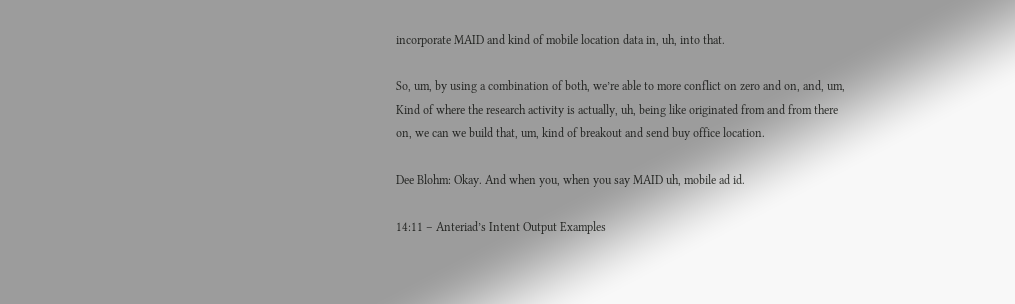incorporate MAID and kind of mobile location data in, uh, into that.

So, um, by using a combination of both, we’re able to more conflict on zero and on, and, um, Kind of where the research activity is actually, uh, being like originated from and from there on, we can we build that, um, kind of breakout and send buy office location.

Dee Blohm: Okay. And when you, when you say MAID uh, mobile ad id.

14:11 – Anteriad’s Intent Output Examples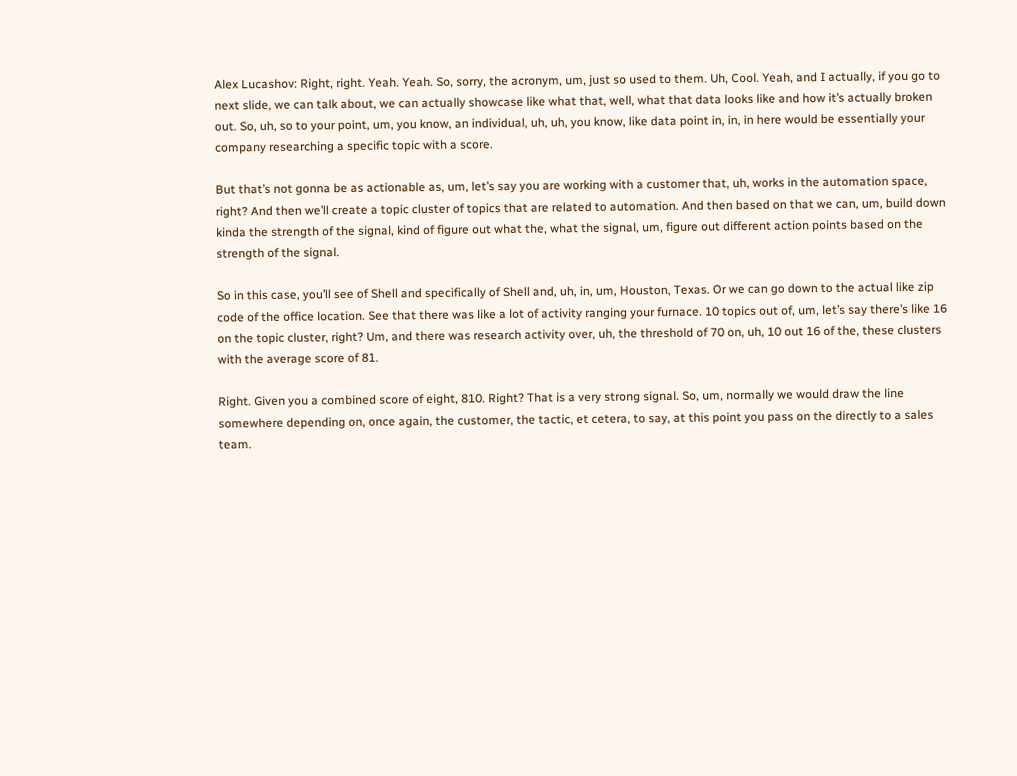Alex Lucashov: Right, right. Yeah. Yeah. So, sorry, the acronym, um, just so used to them. Uh, Cool. Yeah, and I actually, if you go to next slide, we can talk about, we can actually showcase like what that, well, what that data looks like and how it’s actually broken out. So, uh, so to your point, um, you know, an individual, uh, uh, you know, like data point in, in, in here would be essentially your company researching a specific topic with a score.

But that’s not gonna be as actionable as, um, let’s say you are working with a customer that, uh, works in the automation space, right? And then we’ll create a topic cluster of topics that are related to automation. And then based on that we can, um, build down kinda the strength of the signal, kind of figure out what the, what the signal, um, figure out different action points based on the strength of the signal.

So in this case, you’ll see of Shell and specifically of Shell and, uh, in, um, Houston, Texas. Or we can go down to the actual like zip code of the office location. See that there was like a lot of activity ranging your furnace. 10 topics out of, um, let’s say there’s like 16 on the topic cluster, right? Um, and there was research activity over, uh, the threshold of 70 on, uh, 10 out 16 of the, these clusters with the average score of 81.

Right. Given you a combined score of eight, 810. Right? That is a very strong signal. So, um, normally we would draw the line somewhere depending on, once again, the customer, the tactic, et cetera, to say, at this point you pass on the directly to a sales team.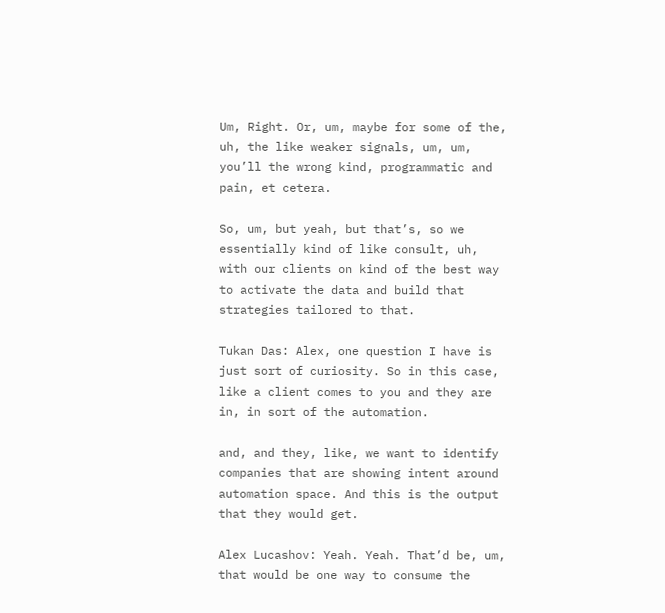Um, Right. Or, um, maybe for some of the, uh, the like weaker signals, um, um, you’ll the wrong kind, programmatic and pain, et cetera.

So, um, but yeah, but that’s, so we essentially kind of like consult, uh, with our clients on kind of the best way to activate the data and build that strategies tailored to that.

Tukan Das: Alex, one question I have is just sort of curiosity. So in this case, like a client comes to you and they are in, in sort of the automation.

and, and they, like, we want to identify companies that are showing intent around automation space. And this is the output that they would get.

Alex Lucashov: Yeah. Yeah. That’d be, um, that would be one way to consume the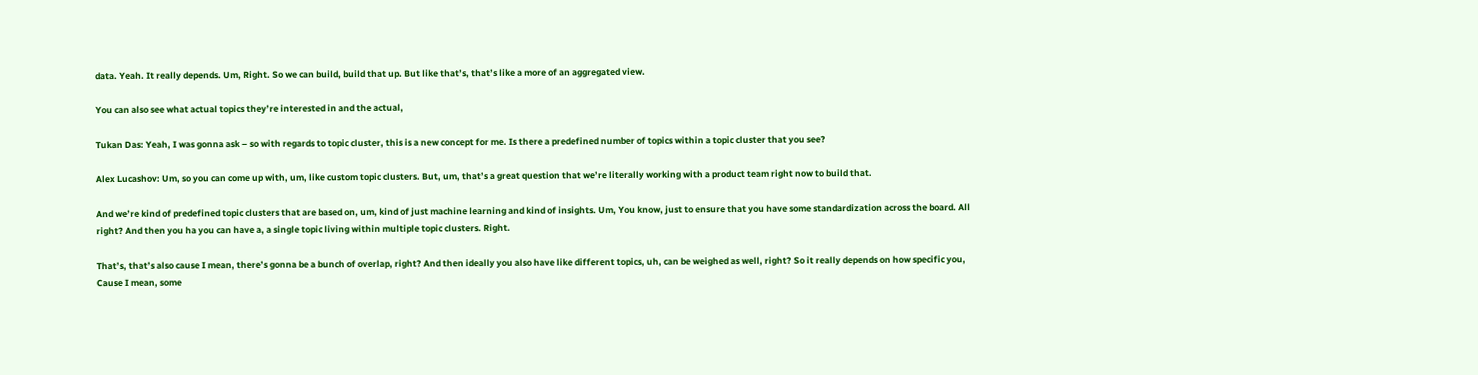data. Yeah. It really depends. Um, Right. So we can build, build that up. But like that’s, that’s like a more of an aggregated view.

You can also see what actual topics they’re interested in and the actual,

Tukan Das: Yeah, I was gonna ask – so with regards to topic cluster, this is a new concept for me. Is there a predefined number of topics within a topic cluster that you see?

Alex Lucashov: Um, so you can come up with, um, like custom topic clusters. But, um, that’s a great question that we’re literally working with a product team right now to build that.

And we’re kind of predefined topic clusters that are based on, um, kind of just machine learning and kind of insights. Um, You know, just to ensure that you have some standardization across the board. All right? And then you ha you can have a, a single topic living within multiple topic clusters. Right.

That’s, that’s also cause I mean, there’s gonna be a bunch of overlap, right? And then ideally you also have like different topics, uh, can be weighed as well, right? So it really depends on how specific you, Cause I mean, some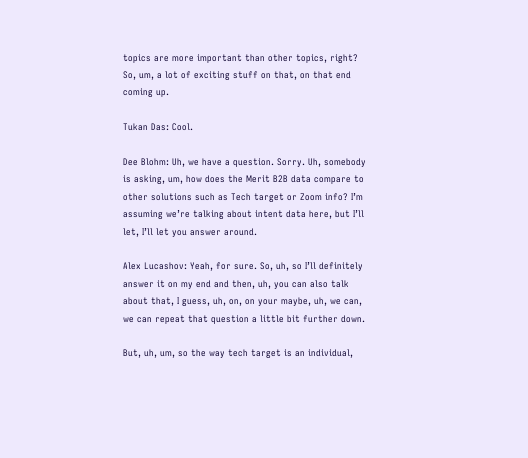topics are more important than other topics, right? So, um, a lot of exciting stuff on that, on that end coming up.

Tukan Das: Cool.

Dee Blohm: Uh, we have a question. Sorry. Uh, somebody is asking, um, how does the Merit B2B data compare to other solutions such as Tech target or Zoom info? I’m assuming we’re talking about intent data here, but I’ll let, I’ll let you answer around.

Alex Lucashov: Yeah, for sure. So, uh, so I’ll definitely answer it on my end and then, uh, you can also talk about that, I guess, uh, on, on your maybe, uh, we can, we can repeat that question a little bit further down.

But, uh, um, so the way tech target is an individual,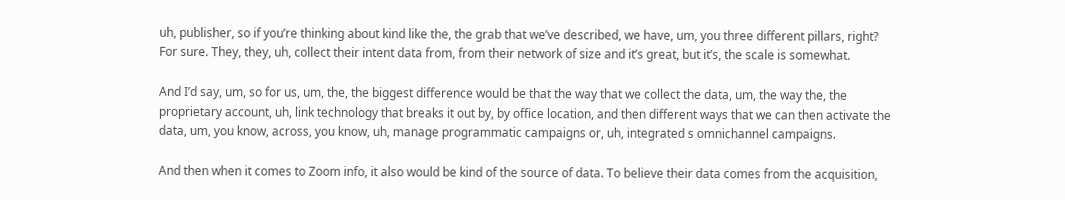uh, publisher, so if you’re thinking about kind like the, the grab that we’ve described, we have, um, you three different pillars, right? For sure. They, they, uh, collect their intent data from, from their network of size and it’s great, but it’s, the scale is somewhat.

And I’d say, um, so for us, um, the, the biggest difference would be that the way that we collect the data, um, the way the, the proprietary account, uh, link technology that breaks it out by, by office location, and then different ways that we can then activate the data, um, you know, across, you know, uh, manage programmatic campaigns or, uh, integrated s omnichannel campaigns.

And then when it comes to Zoom info, it also would be kind of the source of data. To believe their data comes from the acquisition,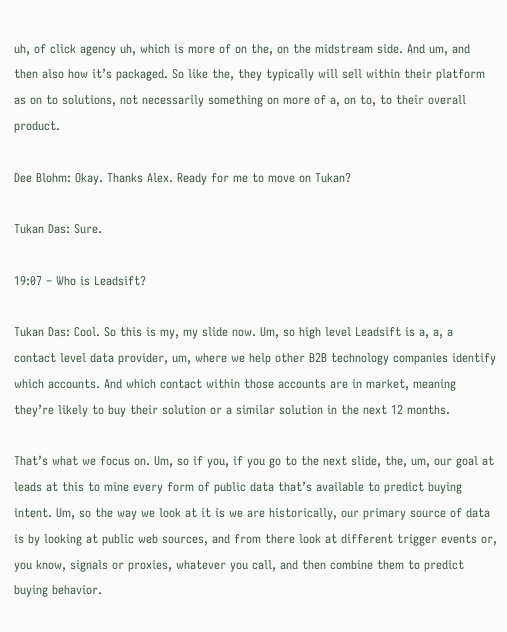uh, of click agency uh, which is more of on the, on the midstream side. And um, and then also how it’s packaged. So like the, they typically will sell within their platform as on to solutions, not necessarily something on more of a, on to, to their overall product.

Dee Blohm: Okay. Thanks Alex. Ready for me to move on Tukan?

Tukan Das: Sure.

19:07 – Who is Leadsift?

Tukan Das: Cool. So this is my, my slide now. Um, so high level Leadsift is a, a, a contact level data provider, um, where we help other B2B technology companies identify which accounts. And which contact within those accounts are in market, meaning they’re likely to buy their solution or a similar solution in the next 12 months.

That’s what we focus on. Um, so if you, if you go to the next slide, the, um, our goal at leads at this to mine every form of public data that’s available to predict buying intent. Um, so the way we look at it is we are historically, our primary source of data is by looking at public web sources, and from there look at different trigger events or, you know, signals or proxies, whatever you call, and then combine them to predict buying behavior.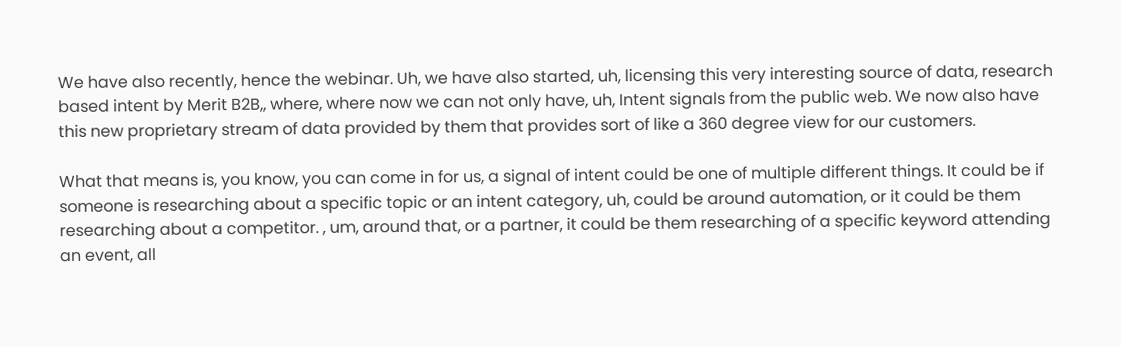We have also recently, hence the webinar. Uh, we have also started, uh, licensing this very interesting source of data, research based intent by Merit B2B,, where, where now we can not only have, uh, Intent signals from the public web. We now also have this new proprietary stream of data provided by them that provides sort of like a 360 degree view for our customers.

What that means is, you know, you can come in for us, a signal of intent could be one of multiple different things. It could be if someone is researching about a specific topic or an intent category, uh, could be around automation, or it could be them researching about a competitor. , um, around that, or a partner, it could be them researching of a specific keyword attending an event, all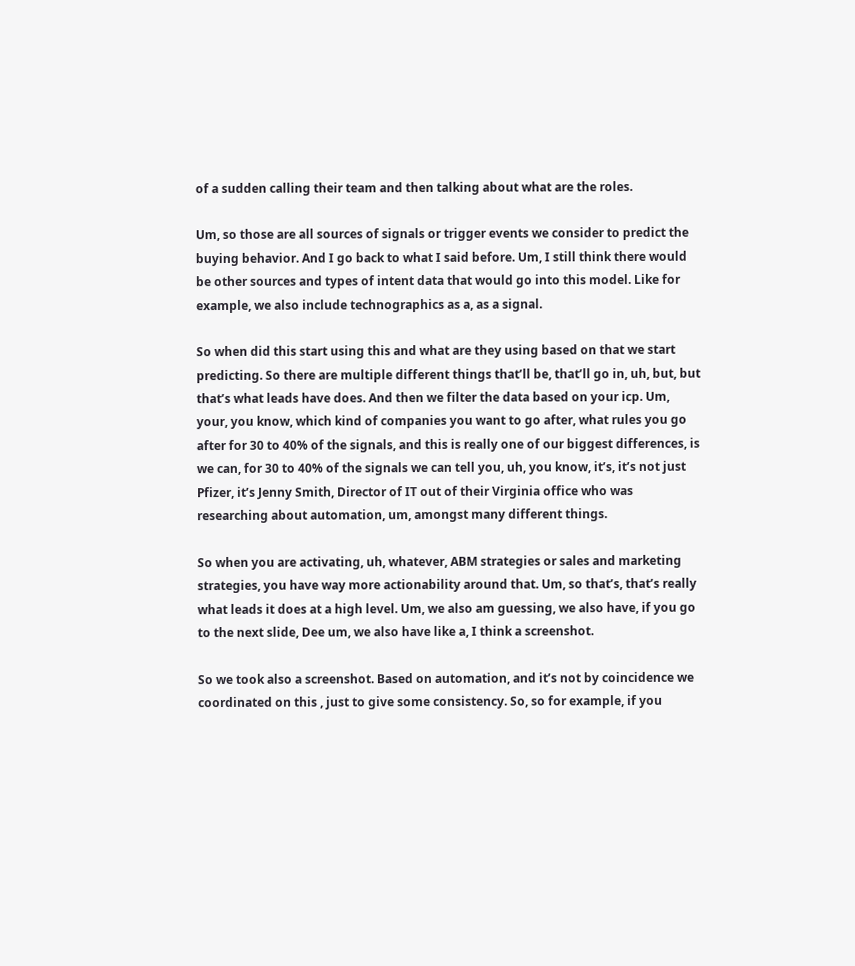of a sudden calling their team and then talking about what are the roles.

Um, so those are all sources of signals or trigger events we consider to predict the buying behavior. And I go back to what I said before. Um, I still think there would be other sources and types of intent data that would go into this model. Like for example, we also include technographics as a, as a signal.

So when did this start using this and what are they using based on that we start predicting. So there are multiple different things that’ll be, that’ll go in, uh, but, but that’s what leads have does. And then we filter the data based on your icp. Um, your, you know, which kind of companies you want to go after, what rules you go after for 30 to 40% of the signals, and this is really one of our biggest differences, is we can, for 30 to 40% of the signals we can tell you, uh, you know, it’s, it’s not just Pfizer, it’s Jenny Smith, Director of IT out of their Virginia office who was researching about automation, um, amongst many different things.

So when you are activating, uh, whatever, ABM strategies or sales and marketing strategies, you have way more actionability around that. Um, so that’s, that’s really what leads it does at a high level. Um, we also am guessing, we also have, if you go to the next slide, Dee um, we also have like a, I think a screenshot.

So we took also a screenshot. Based on automation, and it’s not by coincidence we coordinated on this , just to give some consistency. So, so for example, if you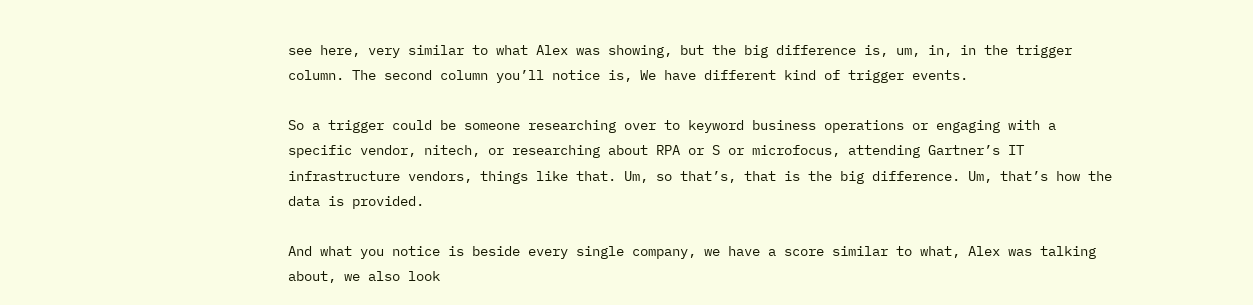see here, very similar to what Alex was showing, but the big difference is, um, in, in the trigger column. The second column you’ll notice is, We have different kind of trigger events.

So a trigger could be someone researching over to keyword business operations or engaging with a specific vendor, nitech, or researching about RPA or S or microfocus, attending Gartner’s IT infrastructure vendors, things like that. Um, so that’s, that is the big difference. Um, that’s how the data is provided.

And what you notice is beside every single company, we have a score similar to what, Alex was talking about, we also look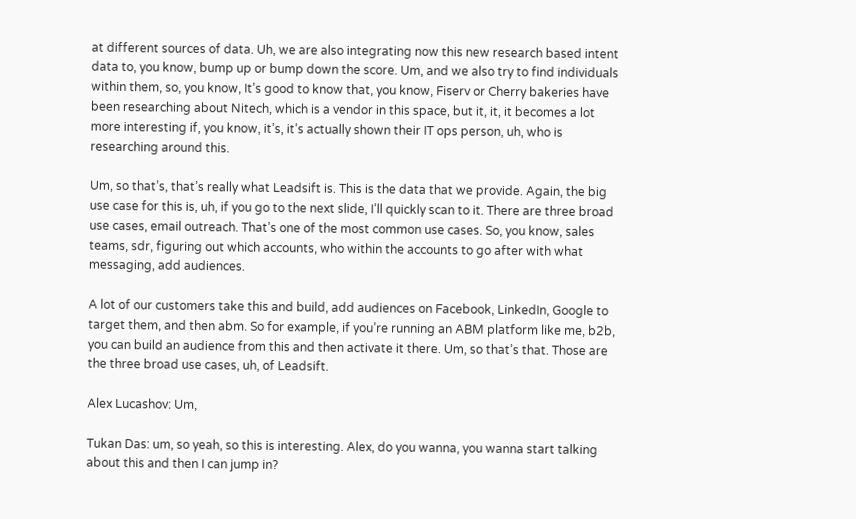at different sources of data. Uh, we are also integrating now this new research based intent data to, you know, bump up or bump down the score. Um, and we also try to find individuals within them, so, you know, It’s good to know that, you know, Fiserv or Cherry bakeries have been researching about Nitech, which is a vendor in this space, but it, it, it becomes a lot more interesting if, you know, it’s, it’s actually shown their IT ops person, uh, who is researching around this.

Um, so that’s, that’s really what Leadsift is. This is the data that we provide. Again, the big use case for this is, uh, if you go to the next slide, I’ll quickly scan to it. There are three broad use cases, email outreach. That’s one of the most common use cases. So, you know, sales teams, sdr, figuring out which accounts, who within the accounts to go after with what messaging, add audiences.

A lot of our customers take this and build, add audiences on Facebook, LinkedIn, Google to target them, and then abm. So for example, if you’re running an ABM platform like me, b2b, you can build an audience from this and then activate it there. Um, so that’s that. Those are the three broad use cases, uh, of Leadsift.

Alex Lucashov: Um,

Tukan Das: um, so yeah, so this is interesting. Alex, do you wanna, you wanna start talking about this and then I can jump in?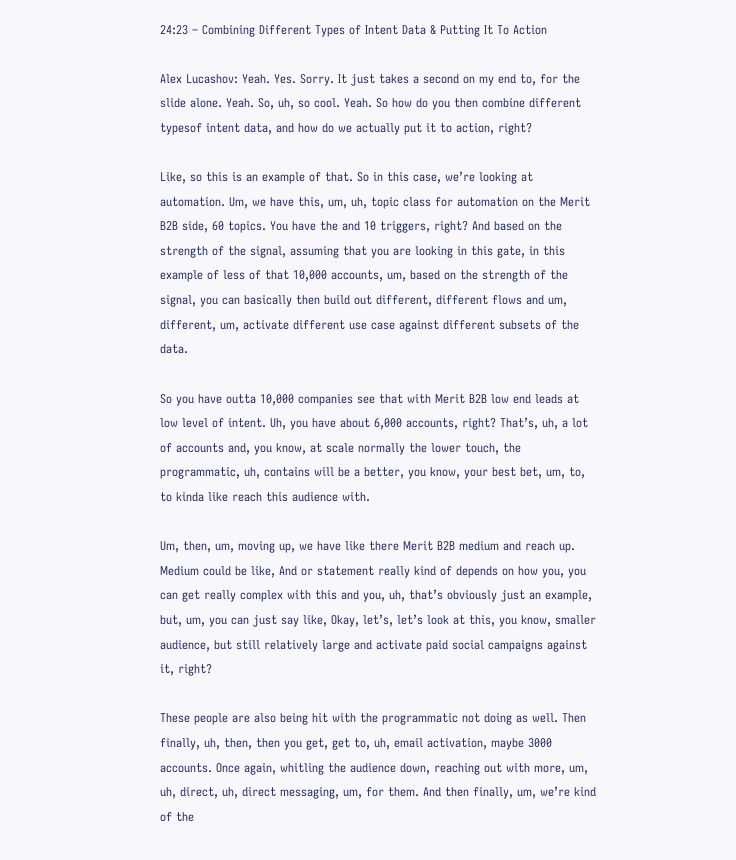24:23 – Combining Different Types of Intent Data & Putting It To Action

Alex Lucashov: Yeah. Yes. Sorry. It just takes a second on my end to, for the slide alone. Yeah. So, uh, so cool. Yeah. So how do you then combine different typesof intent data, and how do we actually put it to action, right?

Like, so this is an example of that. So in this case, we’re looking at automation. Um, we have this, um, uh, topic class for automation on the Merit B2B side, 60 topics. You have the and 10 triggers, right? And based on the strength of the signal, assuming that you are looking in this gate, in this example of less of that 10,000 accounts, um, based on the strength of the signal, you can basically then build out different, different flows and um, different, um, activate different use case against different subsets of the data.

So you have outta 10,000 companies see that with Merit B2B low end leads at low level of intent. Uh, you have about 6,000 accounts, right? That’s, uh, a lot of accounts and, you know, at scale normally the lower touch, the programmatic, uh, contains will be a better, you know, your best bet, um, to, to kinda like reach this audience with.

Um, then, um, moving up, we have like there Merit B2B medium and reach up. Medium could be like, And or statement really kind of depends on how you, you can get really complex with this and you, uh, that’s obviously just an example, but, um, you can just say like, Okay, let’s, let’s look at this, you know, smaller audience, but still relatively large and activate paid social campaigns against it, right?

These people are also being hit with the programmatic not doing as well. Then finally, uh, then, then you get, get to, uh, email activation, maybe 3000 accounts. Once again, whitling the audience down, reaching out with more, um, uh, direct, uh, direct messaging, um, for them. And then finally, um, we’re kind of the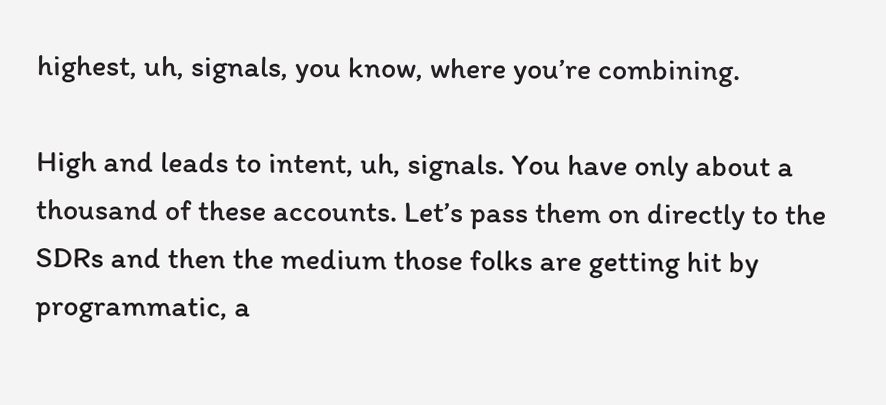highest, uh, signals, you know, where you’re combining.

High and leads to intent, uh, signals. You have only about a thousand of these accounts. Let’s pass them on directly to the SDRs and then the medium those folks are getting hit by programmatic, a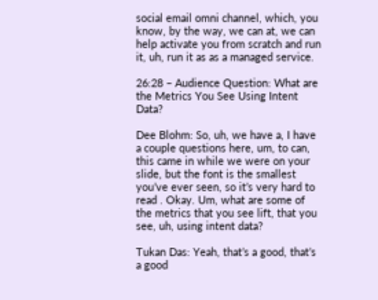social email omni channel, which, you know, by the way, we can at, we can help activate you from scratch and run it, uh, run it as as a managed service.

26:28 – Audience Question: What are the Metrics You See Using Intent Data?

Dee Blohm: So, uh, we have a, I have a couple questions here, um, to can, this came in while we were on your slide, but the font is the smallest you’ve ever seen, so it’s very hard to read . Okay. Um, what are some of the metrics that you see lift, that you see, uh, using intent data?

Tukan Das: Yeah, that’s a good, that’s a good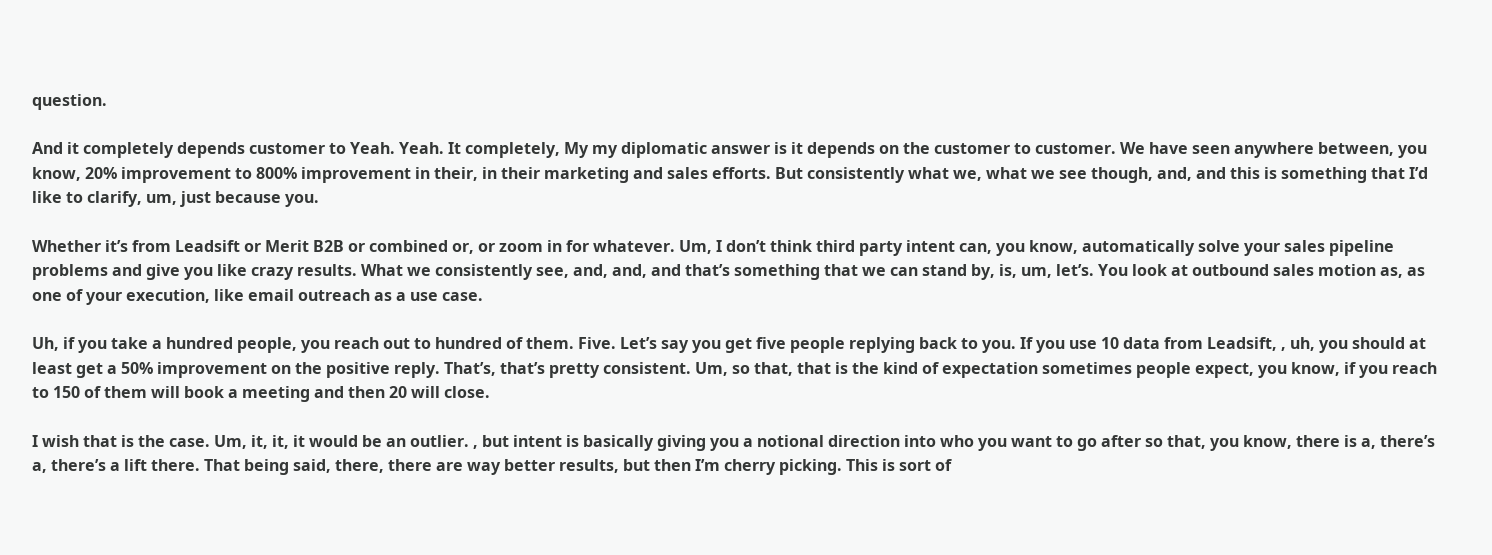question.

And it completely depends customer to Yeah. Yeah. It completely, My my diplomatic answer is it depends on the customer to customer. We have seen anywhere between, you know, 20% improvement to 800% improvement in their, in their marketing and sales efforts. But consistently what we, what we see though, and, and this is something that I’d like to clarify, um, just because you.

Whether it’s from Leadsift or Merit B2B or combined or, or zoom in for whatever. Um, I don’t think third party intent can, you know, automatically solve your sales pipeline problems and give you like crazy results. What we consistently see, and, and, and that’s something that we can stand by, is, um, let’s. You look at outbound sales motion as, as one of your execution, like email outreach as a use case.

Uh, if you take a hundred people, you reach out to hundred of them. Five. Let’s say you get five people replying back to you. If you use 10 data from Leadsift, , uh, you should at least get a 50% improvement on the positive reply. That’s, that’s pretty consistent. Um, so that, that is the kind of expectation sometimes people expect, you know, if you reach to 150 of them will book a meeting and then 20 will close.

I wish that is the case. Um, it, it, it would be an outlier. , but intent is basically giving you a notional direction into who you want to go after so that, you know, there is a, there’s a, there’s a lift there. That being said, there, there are way better results, but then I’m cherry picking. This is sort of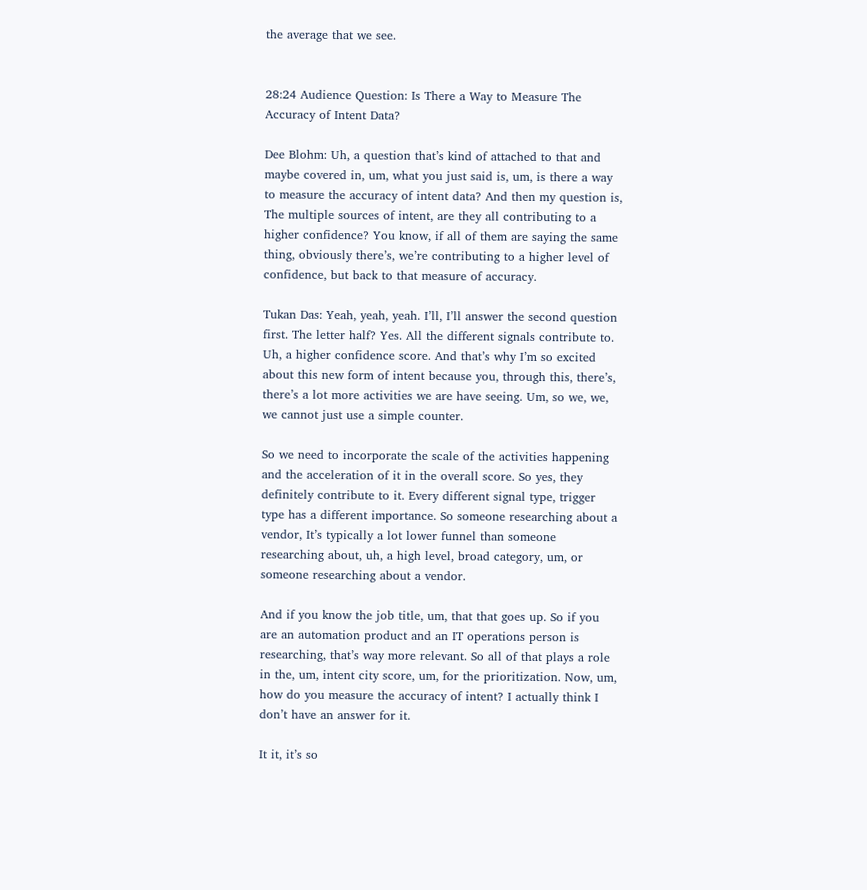the average that we see.


28:24 Audience Question: Is There a Way to Measure The Accuracy of Intent Data?

Dee Blohm: Uh, a question that’s kind of attached to that and maybe covered in, um, what you just said is, um, is there a way to measure the accuracy of intent data? And then my question is, The multiple sources of intent, are they all contributing to a higher confidence? You know, if all of them are saying the same thing, obviously there’s, we’re contributing to a higher level of confidence, but back to that measure of accuracy.

Tukan Das: Yeah, yeah, yeah. I’ll, I’ll answer the second question first. The letter half? Yes. All the different signals contribute to. Uh, a higher confidence score. And that’s why I’m so excited about this new form of intent because you, through this, there’s, there’s a lot more activities we are have seeing. Um, so we, we, we cannot just use a simple counter.

So we need to incorporate the scale of the activities happening and the acceleration of it in the overall score. So yes, they definitely contribute to it. Every different signal type, trigger type has a different importance. So someone researching about a vendor, It’s typically a lot lower funnel than someone researching about, uh, a high level, broad category, um, or someone researching about a vendor.

And if you know the job title, um, that that goes up. So if you are an automation product and an IT operations person is researching, that’s way more relevant. So all of that plays a role in the, um, intent city score, um, for the prioritization. Now, um, how do you measure the accuracy of intent? I actually think I don’t have an answer for it.

It it, it’s so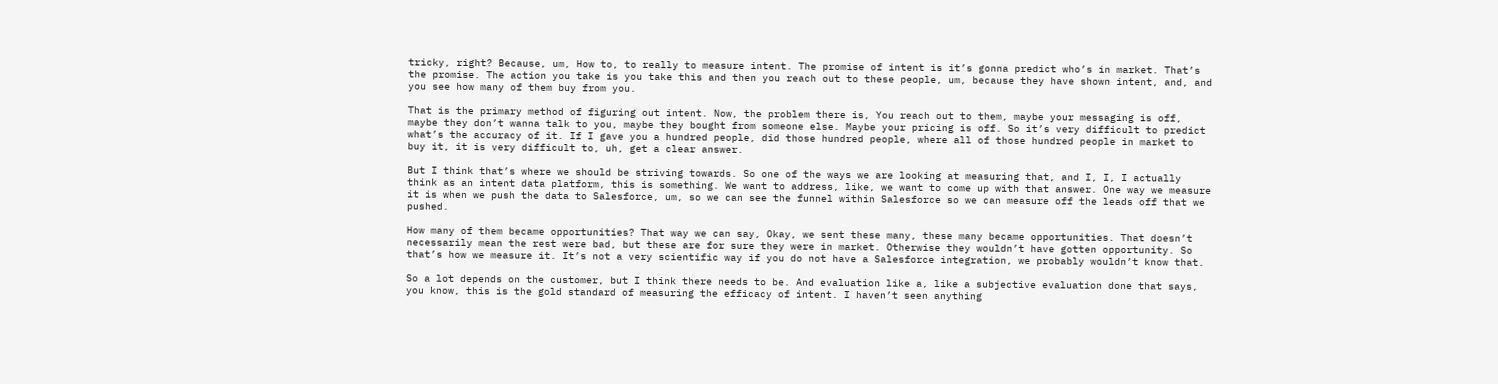tricky, right? Because, um, How to, to really to measure intent. The promise of intent is it’s gonna predict who’s in market. That’s the promise. The action you take is you take this and then you reach out to these people, um, because they have shown intent, and, and you see how many of them buy from you.

That is the primary method of figuring out intent. Now, the problem there is, You reach out to them, maybe your messaging is off, maybe they don’t wanna talk to you, maybe they bought from someone else. Maybe your pricing is off. So it’s very difficult to predict what’s the accuracy of it. If I gave you a hundred people, did those hundred people, where all of those hundred people in market to buy it, it is very difficult to, uh, get a clear answer.

But I think that’s where we should be striving towards. So one of the ways we are looking at measuring that, and I, I, I actually think as an intent data platform, this is something. We want to address, like, we want to come up with that answer. One way we measure it is when we push the data to Salesforce, um, so we can see the funnel within Salesforce so we can measure off the leads off that we pushed.

How many of them became opportunities? That way we can say, Okay, we sent these many, these many became opportunities. That doesn’t necessarily mean the rest were bad, but these are for sure they were in market. Otherwise they wouldn’t have gotten opportunity. So that’s how we measure it. It’s not a very scientific way if you do not have a Salesforce integration, we probably wouldn’t know that.

So a lot depends on the customer, but I think there needs to be. And evaluation like a, like a subjective evaluation done that says, you know, this is the gold standard of measuring the efficacy of intent. I haven’t seen anything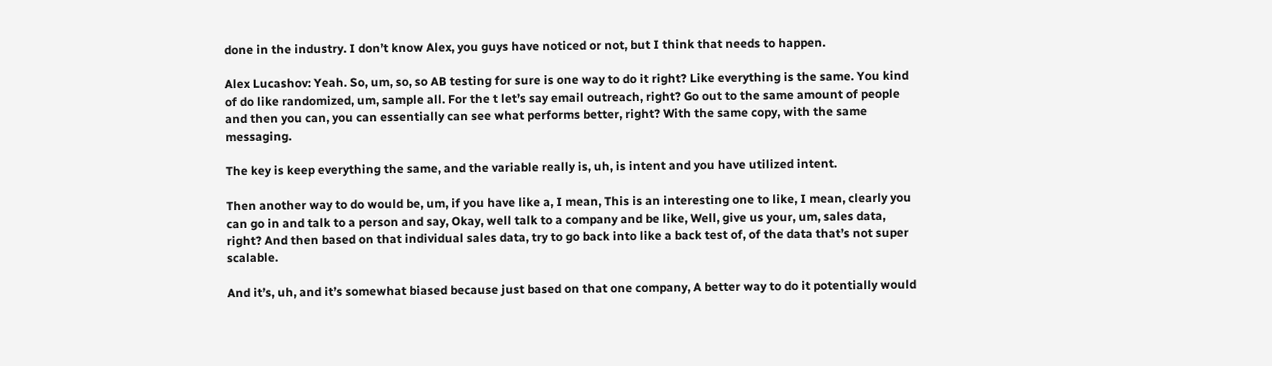done in the industry. I don’t know Alex, you guys have noticed or not, but I think that needs to happen.

Alex Lucashov: Yeah. So, um, so, so AB testing for sure is one way to do it right? Like everything is the same. You kind of do like randomized, um, sample all. For the t let’s say email outreach, right? Go out to the same amount of people and then you can, you can essentially can see what performs better, right? With the same copy, with the same messaging.

The key is keep everything the same, and the variable really is, uh, is intent and you have utilized intent.

Then another way to do would be, um, if you have like a, I mean, This is an interesting one to like, I mean, clearly you can go in and talk to a person and say, Okay, well talk to a company and be like, Well, give us your, um, sales data, right? And then based on that individual sales data, try to go back into like a back test of, of the data that’s not super scalable.

And it’s, uh, and it’s somewhat biased because just based on that one company, A better way to do it potentially would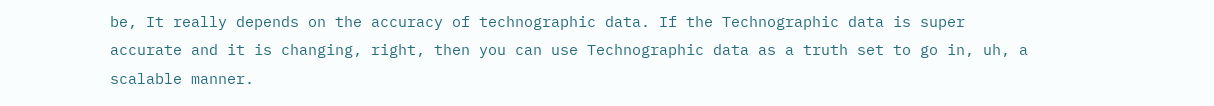be, It really depends on the accuracy of technographic data. If the Technographic data is super accurate and it is changing, right, then you can use Technographic data as a truth set to go in, uh, a scalable manner.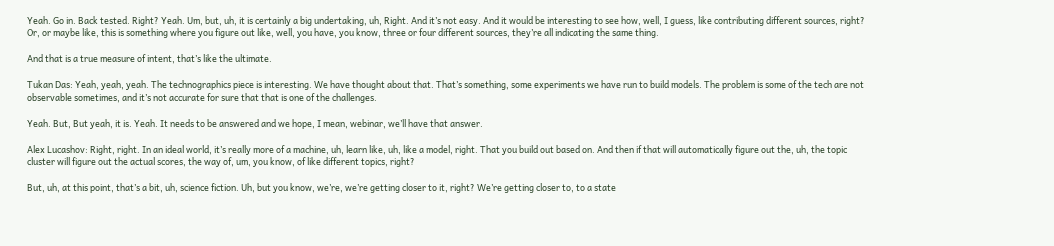Yeah. Go in. Back tested. Right? Yeah. Um, but, uh, it is certainly a big undertaking, uh, Right. And it’s not easy. And it would be interesting to see how, well, I guess, like contributing different sources, right? Or, or maybe like, this is something where you figure out like, well, you have, you know, three or four different sources, they’re all indicating the same thing.

And that is a true measure of intent, that’s like the ultimate.

Tukan Das: Yeah, yeah, yeah. The technographics piece is interesting. We have thought about that. That’s something, some experiments we have run to build models. The problem is some of the tech are not observable sometimes, and it’s not accurate for sure that that is one of the challenges.

Yeah. But, But yeah, it is. Yeah. It needs to be answered and we hope, I mean, webinar, we’ll have that answer.

Alex Lucashov: Right, right. In an ideal world, it’s really more of a machine, uh, learn like, uh, like a model, right. That you build out based on. And then if that will automatically figure out the, uh, the topic cluster will figure out the actual scores, the way of, um, you know, of like different topics, right?

But, uh, at this point, that’s a bit, uh, science fiction. Uh, but you know, we’re, we’re getting closer to it, right? We’re getting closer to, to a state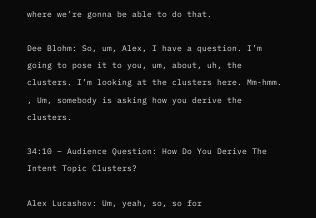where we’re gonna be able to do that.

Dee Blohm: So, um, Alex, I have a question. I’m going to pose it to you, um, about, uh, the clusters. I’m looking at the clusters here. Mm-hmm. , Um, somebody is asking how you derive the clusters.

34:10 – Audience Question: How Do You Derive The Intent Topic Clusters?

Alex Lucashov: Um, yeah, so, so for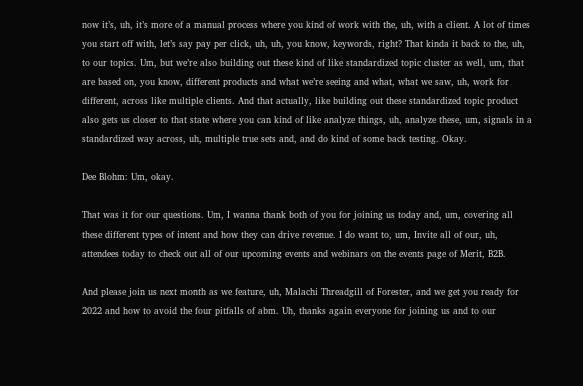now it’s, uh, it’s more of a manual process where you kind of work with the, uh, with a client. A lot of times you start off with, let’s say pay per click, uh, uh, you know, keywords, right? That kinda it back to the, uh, to our topics. Um, but we’re also building out these kind of like standardized topic cluster as well, um, that are based on, you know, different products and what we’re seeing and what, what we saw, uh, work for different, across like multiple clients. And that actually, like building out these standardized topic product also gets us closer to that state where you can kind of like analyze things, uh, analyze these, um, signals in a standardized way across, uh, multiple true sets and, and do kind of some back testing. Okay.

Dee Blohm: Um, okay.

That was it for our questions. Um, I wanna thank both of you for joining us today and, um, covering all these different types of intent and how they can drive revenue. I do want to, um, Invite all of our, uh, attendees today to check out all of our upcoming events and webinars on the events page of Merit, B2B.

And please join us next month as we feature, uh, Malachi Threadgill of Forester, and we get you ready for 2022 and how to avoid the four pitfalls of abm. Uh, thanks again everyone for joining us and to our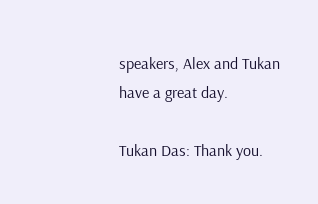speakers, Alex and Tukan have a great day.

Tukan Das: Thank you.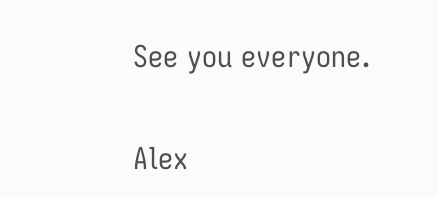See you everyone.

Alex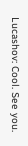Lucashov: Cool. See you.